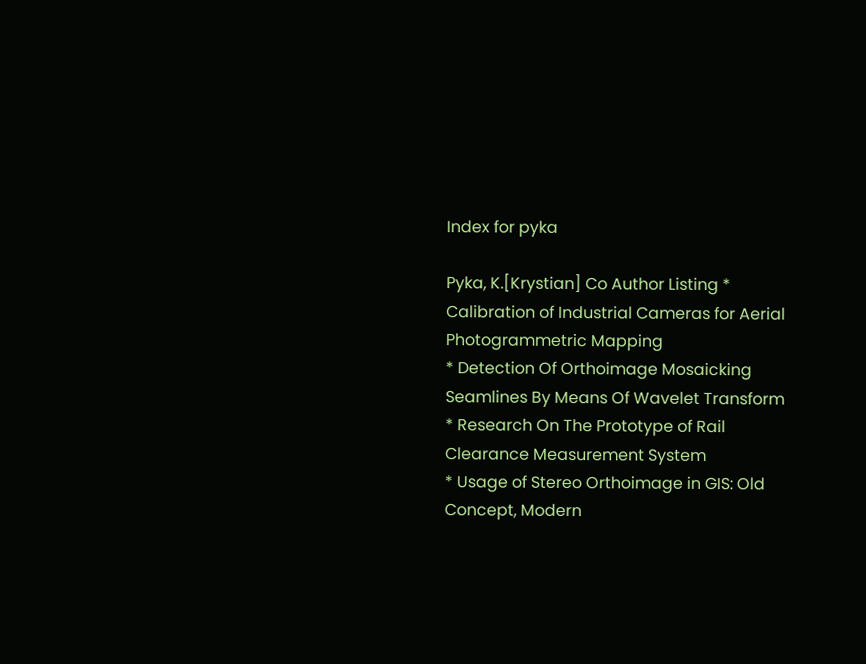Index for pyka

Pyka, K.[Krystian] Co Author Listing * Calibration of Industrial Cameras for Aerial Photogrammetric Mapping
* Detection Of Orthoimage Mosaicking Seamlines By Means Of Wavelet Transform
* Research On The Prototype of Rail Clearance Measurement System
* Usage of Stereo Orthoimage in GIS: Old Concept, Modern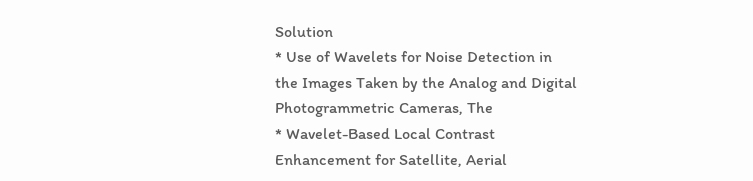Solution
* Use of Wavelets for Noise Detection in the Images Taken by the Analog and Digital Photogrammetric Cameras, The
* Wavelet-Based Local Contrast Enhancement for Satellite, Aerial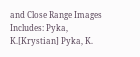and Close Range Images
Includes: Pyka, K.[Krystian] Pyka, K.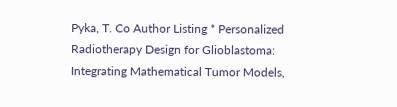Pyka, T. Co Author Listing * Personalized Radiotherapy Design for Glioblastoma: Integrating Mathematical Tumor Models,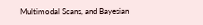Multimodal Scans, and Bayesian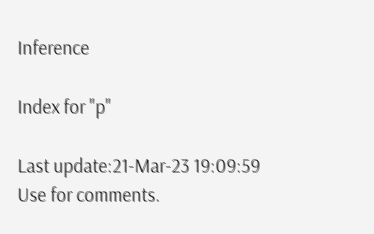Inference

Index for "p"

Last update:21-Mar-23 19:09:59
Use for comments.